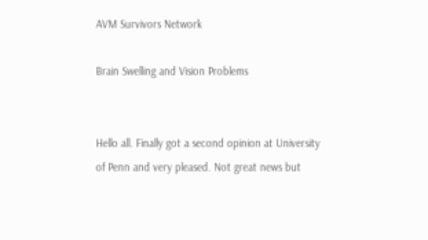AVM Survivors Network

Brain Swelling and Vision Problems


Hello all. Finally got a second opinion at University of Penn and very pleased. Not great news but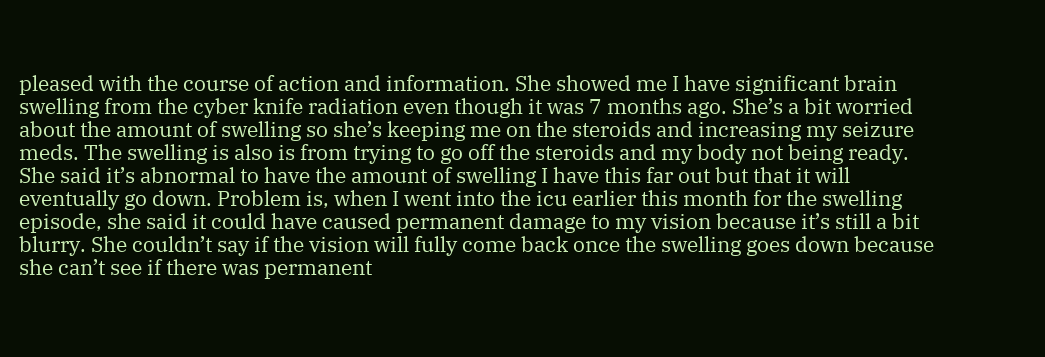pleased with the course of action and information. She showed me I have significant brain swelling from the cyber knife radiation even though it was 7 months ago. She’s a bit worried about the amount of swelling so she’s keeping me on the steroids and increasing my seizure meds. The swelling is also is from trying to go off the steroids and my body not being ready. She said it’s abnormal to have the amount of swelling I have this far out but that it will eventually go down. Problem is, when I went into the icu earlier this month for the swelling episode, she said it could have caused permanent damage to my vision because it’s still a bit blurry. She couldn’t say if the vision will fully come back once the swelling goes down because she can’t see if there was permanent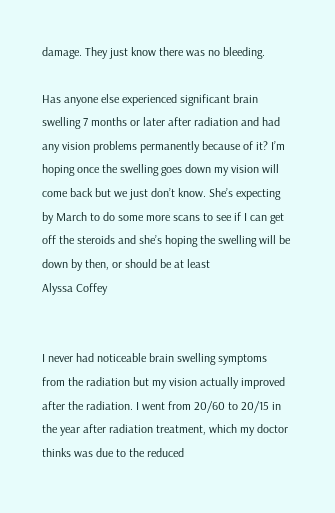damage. They just know there was no bleeding.

Has anyone else experienced significant brain swelling 7 months or later after radiation and had any vision problems permanently because of it? I’m hoping once the swelling goes down my vision will come back but we just don’t know. She’s expecting by March to do some more scans to see if I can get off the steroids and she’s hoping the swelling will be down by then, or should be at least
Alyssa Coffey


I never had noticeable brain swelling symptoms from the radiation but my vision actually improved after the radiation. I went from 20/60 to 20/15 in the year after radiation treatment, which my doctor thinks was due to the reduced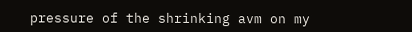pressure of the shrinking avm on my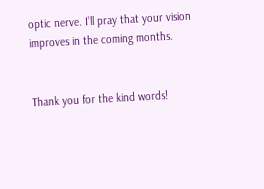optic nerve. I’ll pray that your vision improves in the coming months.


Thank you for the kind words!